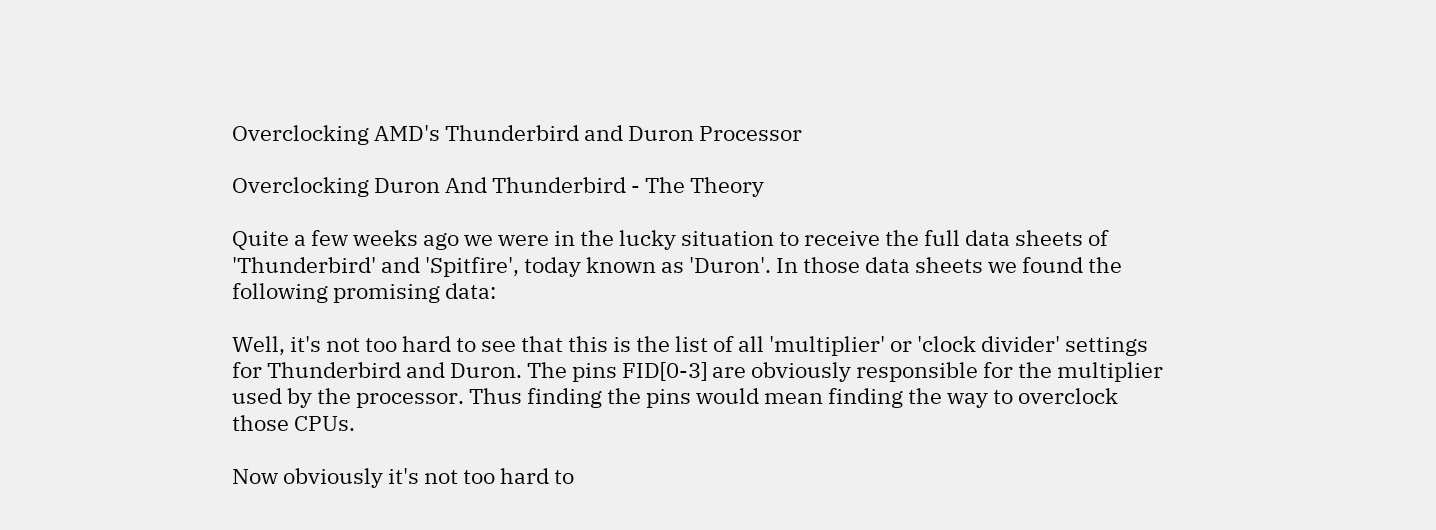Overclocking AMD's Thunderbird and Duron Processor

Overclocking Duron And Thunderbird - The Theory

Quite a few weeks ago we were in the lucky situation to receive the full data sheets of 'Thunderbird' and 'Spitfire', today known as 'Duron'. In those data sheets we found the following promising data:

Well, it's not too hard to see that this is the list of all 'multiplier' or 'clock divider' settings for Thunderbird and Duron. The pins FID[0-3] are obviously responsible for the multiplier used by the processor. Thus finding the pins would mean finding the way to overclock those CPUs.

Now obviously it's not too hard to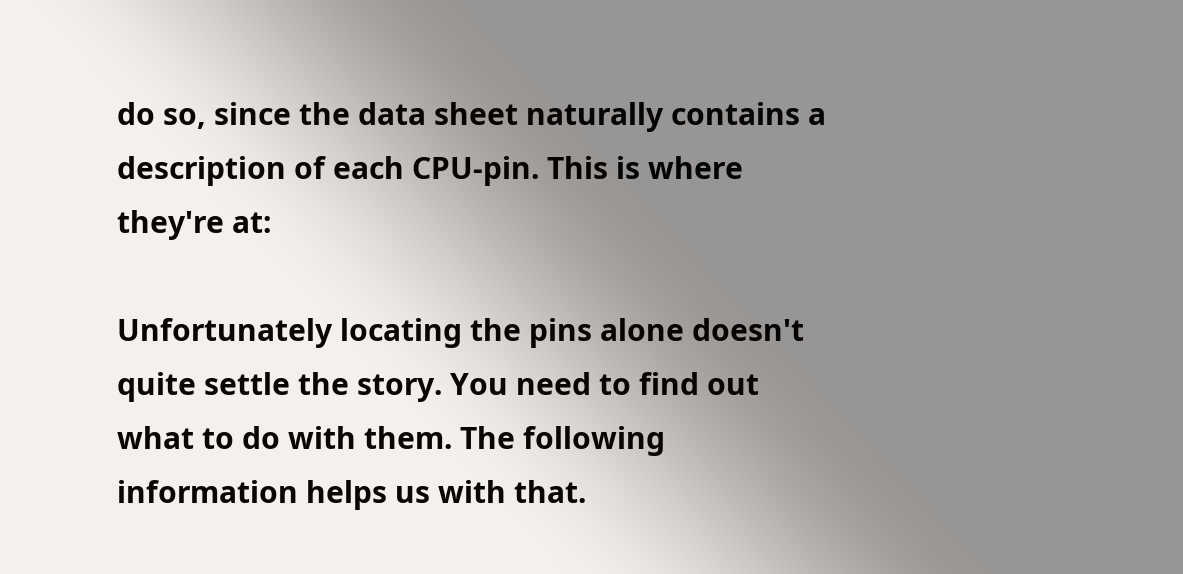do so, since the data sheet naturally contains a description of each CPU-pin. This is where they're at:

Unfortunately locating the pins alone doesn't quite settle the story. You need to find out what to do with them. The following information helps us with that.